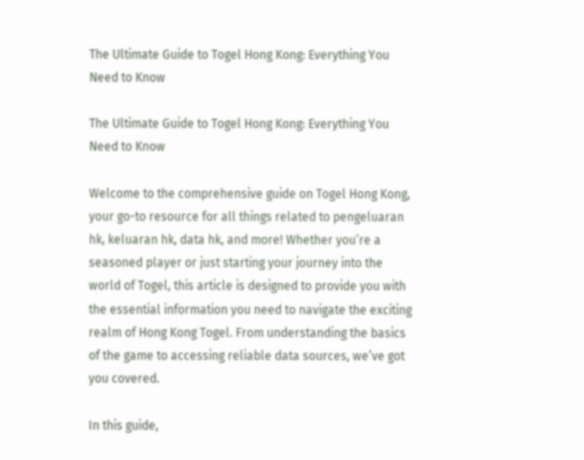The Ultimate Guide to Togel Hong Kong: Everything You Need to Know

The Ultimate Guide to Togel Hong Kong: Everything You Need to Know

Welcome to the comprehensive guide on Togel Hong Kong, your go-to resource for all things related to pengeluaran hk, keluaran hk, data hk, and more! Whether you’re a seasoned player or just starting your journey into the world of Togel, this article is designed to provide you with the essential information you need to navigate the exciting realm of Hong Kong Togel. From understanding the basics of the game to accessing reliable data sources, we’ve got you covered.

In this guide,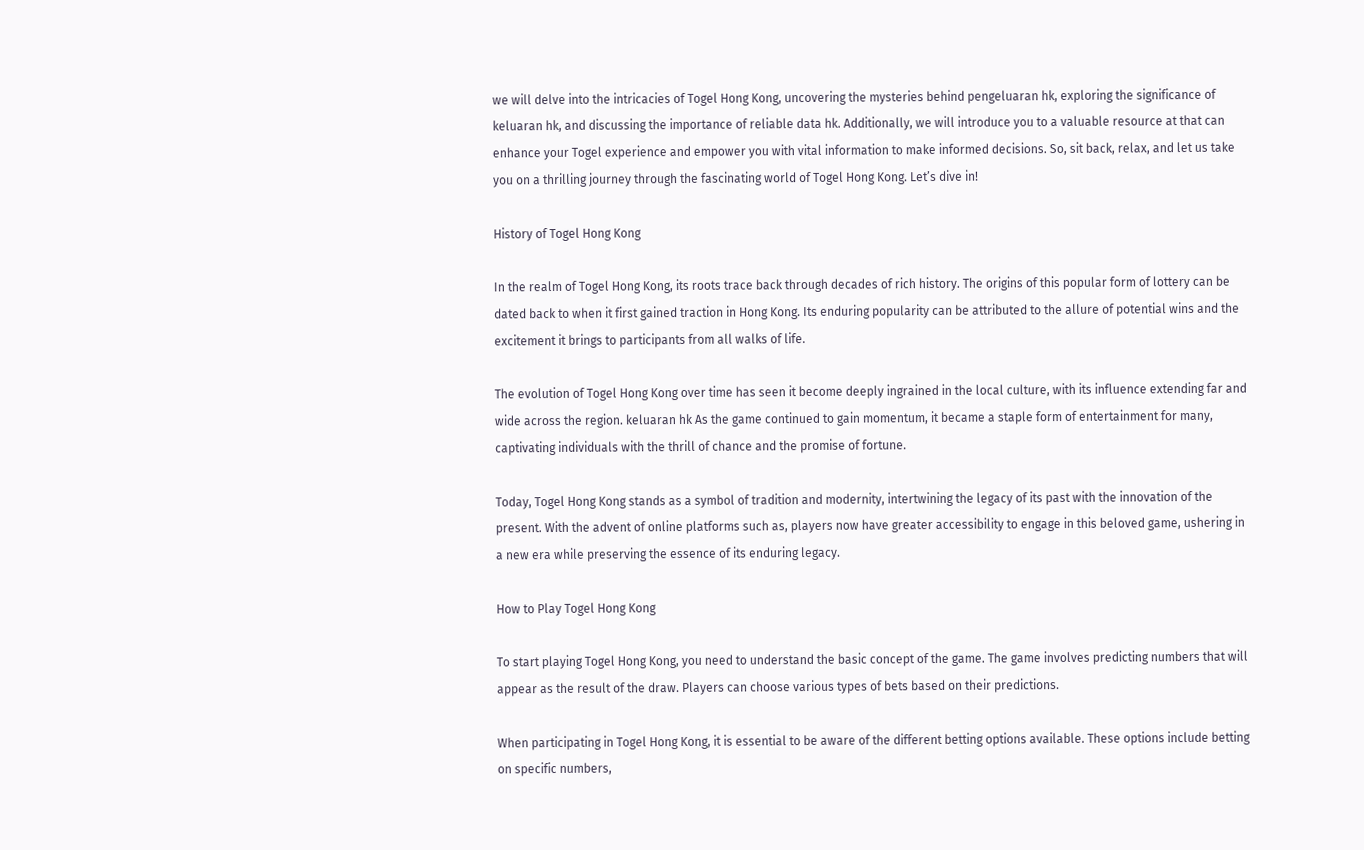we will delve into the intricacies of Togel Hong Kong, uncovering the mysteries behind pengeluaran hk, exploring the significance of keluaran hk, and discussing the importance of reliable data hk. Additionally, we will introduce you to a valuable resource at that can enhance your Togel experience and empower you with vital information to make informed decisions. So, sit back, relax, and let us take you on a thrilling journey through the fascinating world of Togel Hong Kong. Let’s dive in!

History of Togel Hong Kong

In the realm of Togel Hong Kong, its roots trace back through decades of rich history. The origins of this popular form of lottery can be dated back to when it first gained traction in Hong Kong. Its enduring popularity can be attributed to the allure of potential wins and the excitement it brings to participants from all walks of life.

The evolution of Togel Hong Kong over time has seen it become deeply ingrained in the local culture, with its influence extending far and wide across the region. keluaran hk As the game continued to gain momentum, it became a staple form of entertainment for many, captivating individuals with the thrill of chance and the promise of fortune.

Today, Togel Hong Kong stands as a symbol of tradition and modernity, intertwining the legacy of its past with the innovation of the present. With the advent of online platforms such as, players now have greater accessibility to engage in this beloved game, ushering in a new era while preserving the essence of its enduring legacy.

How to Play Togel Hong Kong

To start playing Togel Hong Kong, you need to understand the basic concept of the game. The game involves predicting numbers that will appear as the result of the draw. Players can choose various types of bets based on their predictions.

When participating in Togel Hong Kong, it is essential to be aware of the different betting options available. These options include betting on specific numbers,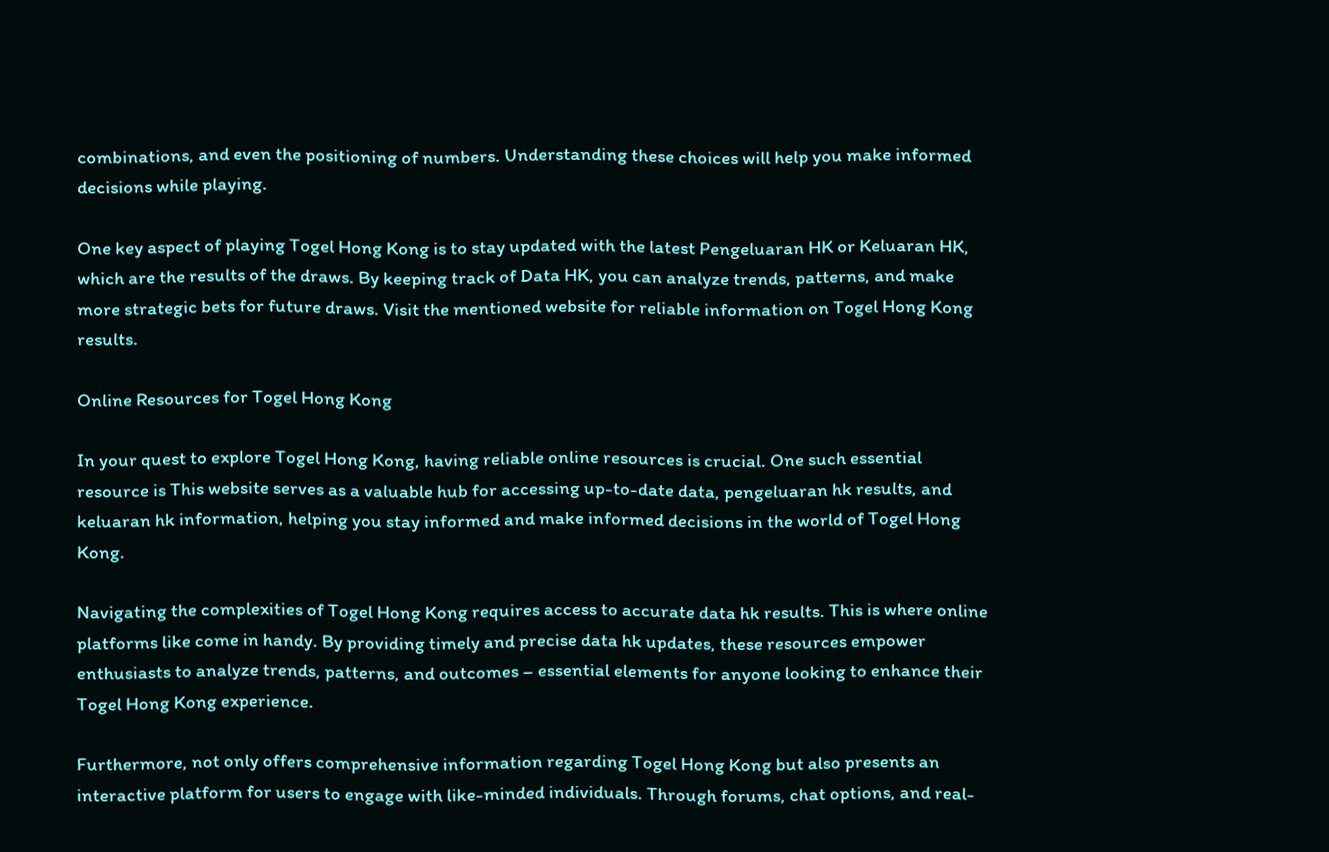combinations, and even the positioning of numbers. Understanding these choices will help you make informed decisions while playing.

One key aspect of playing Togel Hong Kong is to stay updated with the latest Pengeluaran HK or Keluaran HK, which are the results of the draws. By keeping track of Data HK, you can analyze trends, patterns, and make more strategic bets for future draws. Visit the mentioned website for reliable information on Togel Hong Kong results.

Online Resources for Togel Hong Kong

In your quest to explore Togel Hong Kong, having reliable online resources is crucial. One such essential resource is This website serves as a valuable hub for accessing up-to-date data, pengeluaran hk results, and keluaran hk information, helping you stay informed and make informed decisions in the world of Togel Hong Kong.

Navigating the complexities of Togel Hong Kong requires access to accurate data hk results. This is where online platforms like come in handy. By providing timely and precise data hk updates, these resources empower enthusiasts to analyze trends, patterns, and outcomes – essential elements for anyone looking to enhance their Togel Hong Kong experience.

Furthermore, not only offers comprehensive information regarding Togel Hong Kong but also presents an interactive platform for users to engage with like-minded individuals. Through forums, chat options, and real-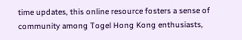time updates, this online resource fosters a sense of community among Togel Hong Kong enthusiasts,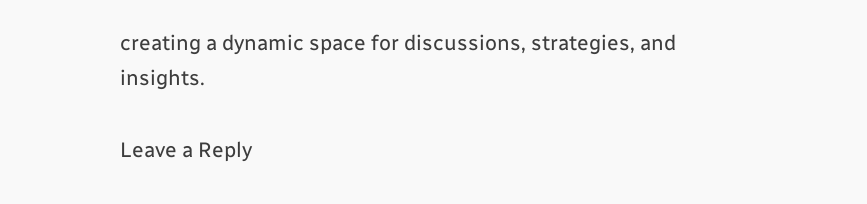creating a dynamic space for discussions, strategies, and insights.

Leave a Reply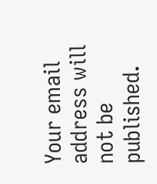Your email address will not be published.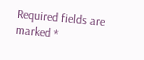Required fields are marked *